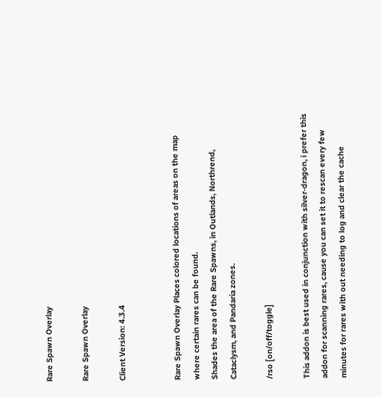Rare Spawn Overlay

Rare Spawn Overlay

Client Version: 4.3.4


Rare Spawn Overlay Places colored locations of areas on the map where certain rares can be found.
Shades the area of the Rare Spawns, in Outlands, Northrend, Cataclysm, and Pandaria zones.

/rso [on/off/toggle]

This addon is best used in conjunction with silver-dragon, i prefer this addon for scanning rares, cause you can set it to rescan every few minutes for rares with out needing to log and clear the cache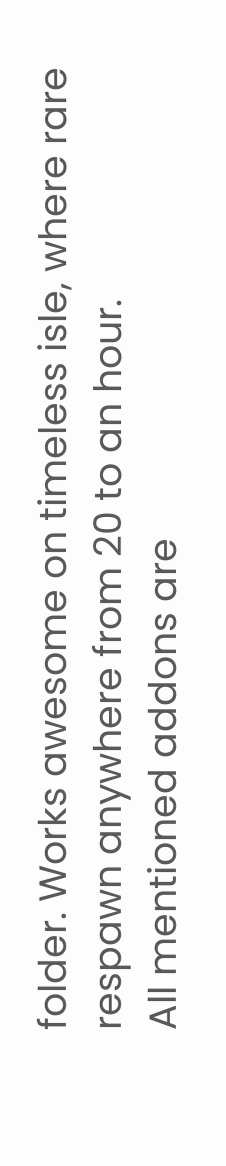folder. Works awesome on timeless isle, where rare respawn anywhere from 20 to an hour.
All mentioned addons are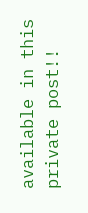available in this private post!!